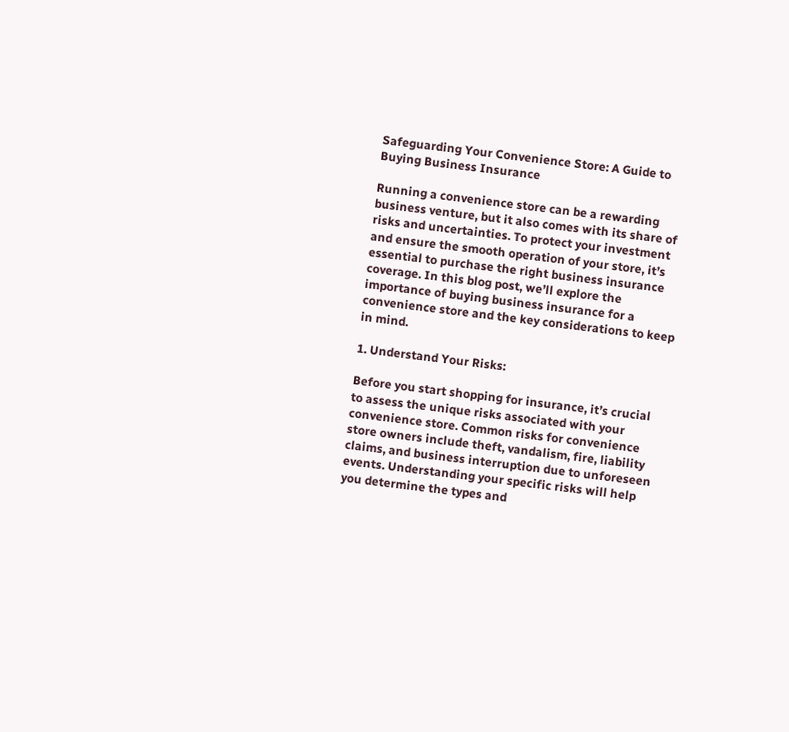Safeguarding Your Convenience Store: A Guide to Buying Business Insurance

Running a convenience store can be a rewarding business venture, but it also comes with its share of risks and uncertainties. To protect your investment and ensure the smooth operation of your store, it’s essential to purchase the right business insurance coverage. In this blog post, we’ll explore the importance of buying business insurance for a convenience store and the key considerations to keep in mind.

1. Understand Your Risks:

Before you start shopping for insurance, it’s crucial to assess the unique risks associated with your convenience store. Common risks for convenience store owners include theft, vandalism, fire, liability claims, and business interruption due to unforeseen events. Understanding your specific risks will help you determine the types and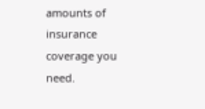amounts of insurance coverage you need.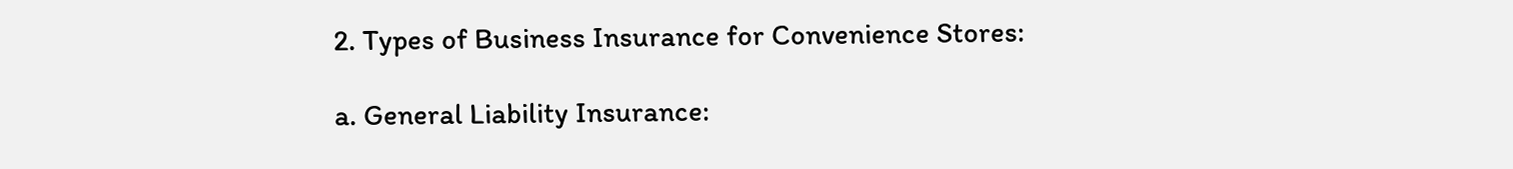2. Types of Business Insurance for Convenience Stores:

a. General Liability Insurance: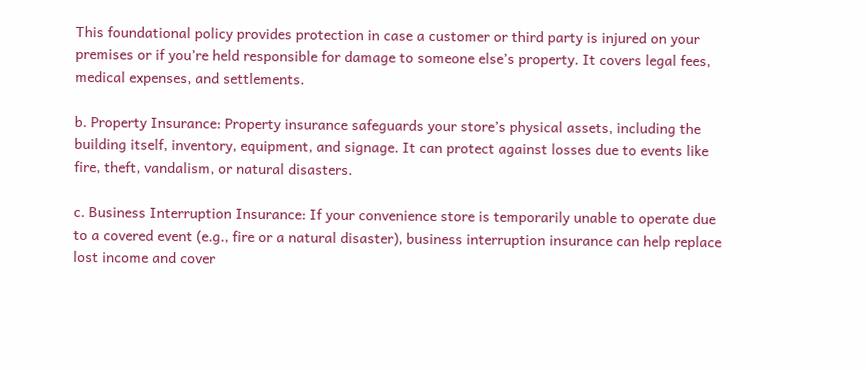This foundational policy provides protection in case a customer or third party is injured on your premises or if you’re held responsible for damage to someone else’s property. It covers legal fees, medical expenses, and settlements.

b. Property Insurance: Property insurance safeguards your store’s physical assets, including the building itself, inventory, equipment, and signage. It can protect against losses due to events like fire, theft, vandalism, or natural disasters.

c. Business Interruption Insurance: If your convenience store is temporarily unable to operate due to a covered event (e.g., fire or a natural disaster), business interruption insurance can help replace lost income and cover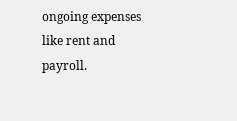ongoing expenses like rent and payroll.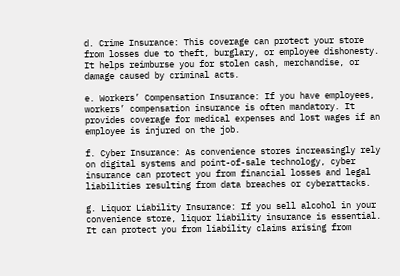d. Crime Insurance: This coverage can protect your store from losses due to theft, burglary, or employee dishonesty. It helps reimburse you for stolen cash, merchandise, or damage caused by criminal acts.

e. Workers’ Compensation Insurance: If you have employees, workers’ compensation insurance is often mandatory. It provides coverage for medical expenses and lost wages if an employee is injured on the job.

f. Cyber Insurance: As convenience stores increasingly rely on digital systems and point-of-sale technology, cyber insurance can protect you from financial losses and legal liabilities resulting from data breaches or cyberattacks.

g. Liquor Liability Insurance: If you sell alcohol in your convenience store, liquor liability insurance is essential. It can protect you from liability claims arising from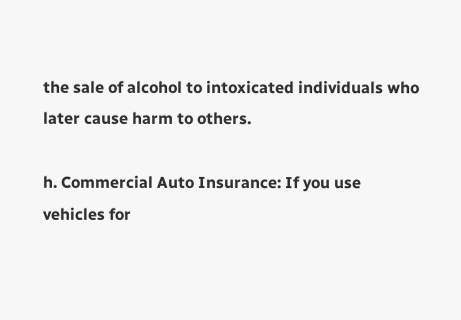the sale of alcohol to intoxicated individuals who later cause harm to others.

h. Commercial Auto Insurance: If you use vehicles for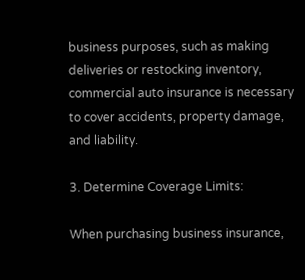business purposes, such as making deliveries or restocking inventory, commercial auto insurance is necessary to cover accidents, property damage, and liability.

3. Determine Coverage Limits:

When purchasing business insurance,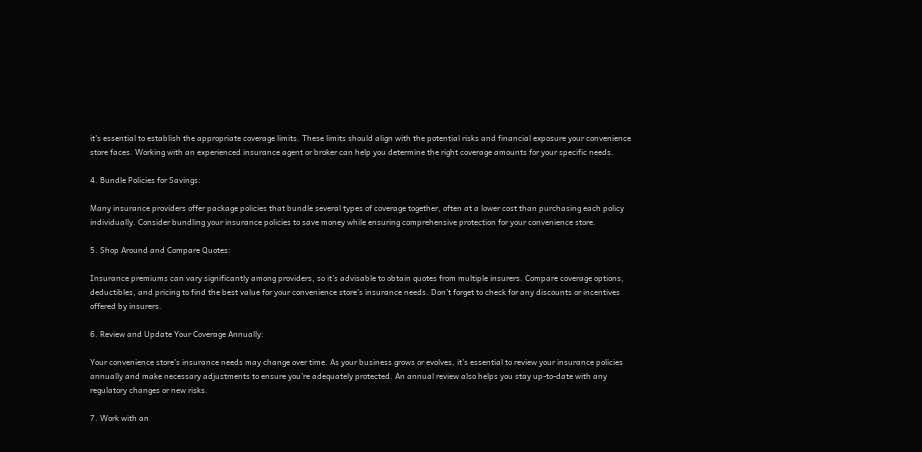it’s essential to establish the appropriate coverage limits. These limits should align with the potential risks and financial exposure your convenience store faces. Working with an experienced insurance agent or broker can help you determine the right coverage amounts for your specific needs.

4. Bundle Policies for Savings:

Many insurance providers offer package policies that bundle several types of coverage together, often at a lower cost than purchasing each policy individually. Consider bundling your insurance policies to save money while ensuring comprehensive protection for your convenience store.

5. Shop Around and Compare Quotes:

Insurance premiums can vary significantly among providers, so it’s advisable to obtain quotes from multiple insurers. Compare coverage options, deductibles, and pricing to find the best value for your convenience store’s insurance needs. Don’t forget to check for any discounts or incentives offered by insurers.

6. Review and Update Your Coverage Annually:

Your convenience store’s insurance needs may change over time. As your business grows or evolves, it’s essential to review your insurance policies annually and make necessary adjustments to ensure you’re adequately protected. An annual review also helps you stay up-to-date with any regulatory changes or new risks.

7. Work with an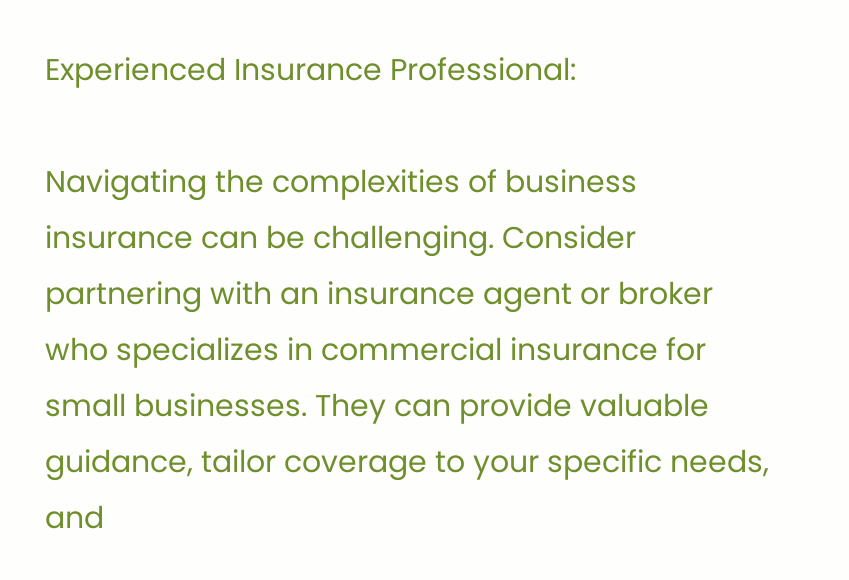Experienced Insurance Professional:

Navigating the complexities of business insurance can be challenging. Consider partnering with an insurance agent or broker who specializes in commercial insurance for small businesses. They can provide valuable guidance, tailor coverage to your specific needs, and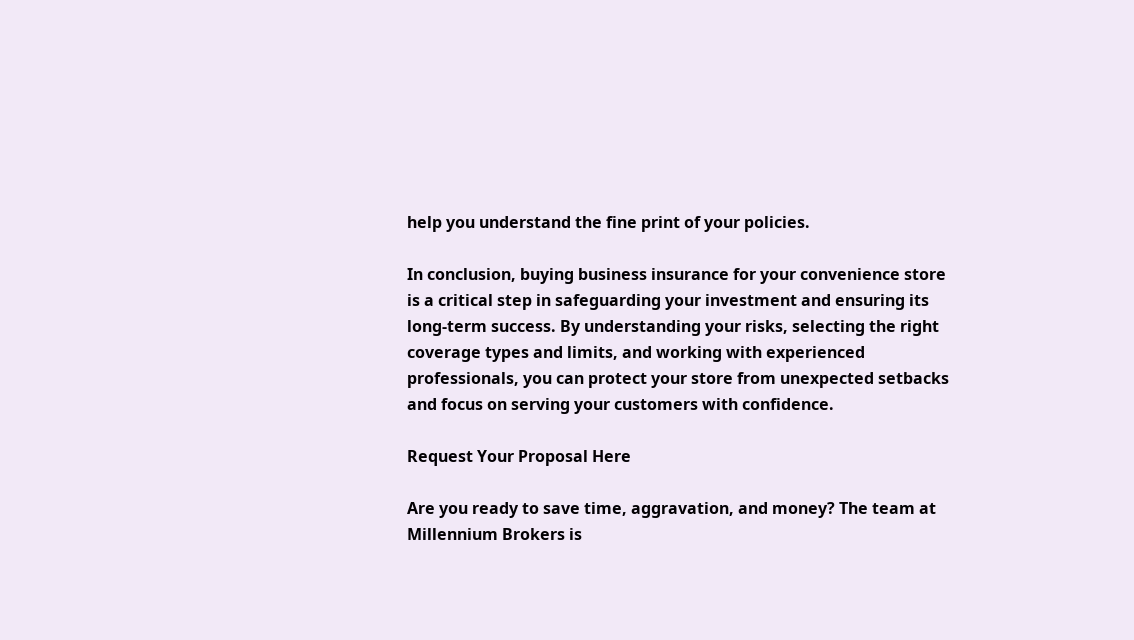help you understand the fine print of your policies.

In conclusion, buying business insurance for your convenience store is a critical step in safeguarding your investment and ensuring its long-term success. By understanding your risks, selecting the right coverage types and limits, and working with experienced professionals, you can protect your store from unexpected setbacks and focus on serving your customers with confidence.

Request Your Proposal Here

Are you ready to save time, aggravation, and money? The team at Millennium Brokers is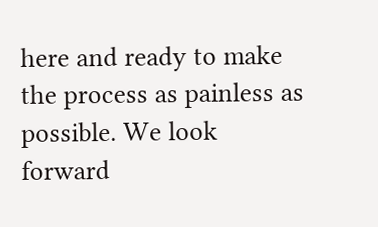here and ready to make the process as painless as possible. We look forward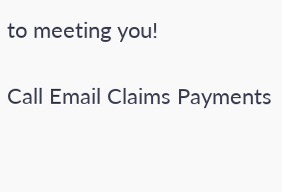to meeting you!

Call Email Claims Payments